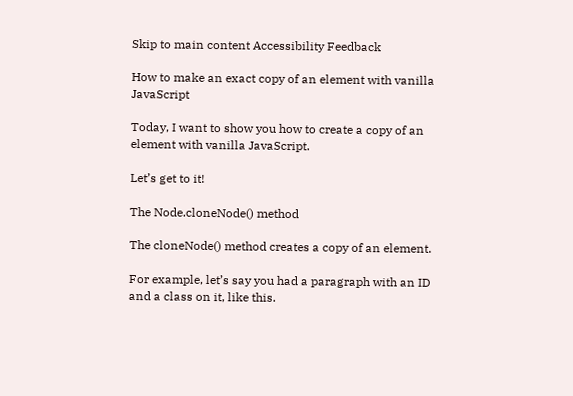Skip to main content Accessibility Feedback

How to make an exact copy of an element with vanilla JavaScript

Today, I want to show you how to create a copy of an element with vanilla JavaScript.

Let’s get to it!

The Node.cloneNode() method

The cloneNode() method creates a copy of an element.

For example, let’s say you had a paragraph with an ID and a class on it, like this.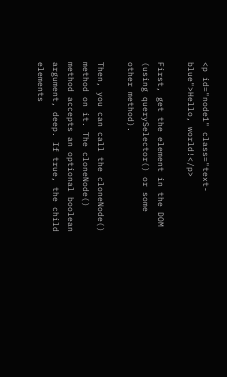<p id="node1" class="text-blue">Hello, world!</p>

First, get the element in the DOM (using querySelector() or some other method).

Then, you can call the cloneNode() method on it. The cloneNode() method accepts an optional boolean argument, deep. If true, the child elements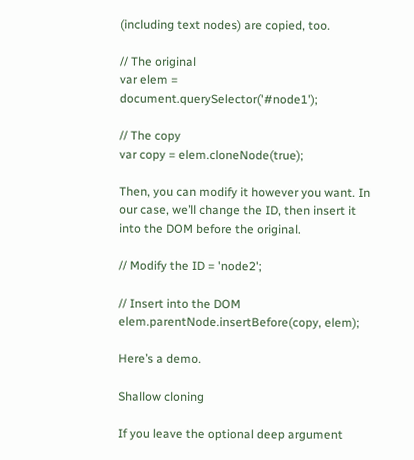(including text nodes) are copied, too.

// The original
var elem = document.querySelector('#node1');

// The copy
var copy = elem.cloneNode(true);

Then, you can modify it however you want. In our case, we’ll change the ID, then insert it into the DOM before the original.

// Modify the ID = 'node2';

// Insert into the DOM
elem.parentNode.insertBefore(copy, elem);

Here’s a demo.

Shallow cloning

If you leave the optional deep argument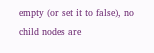empty (or set it to false), no child nodes are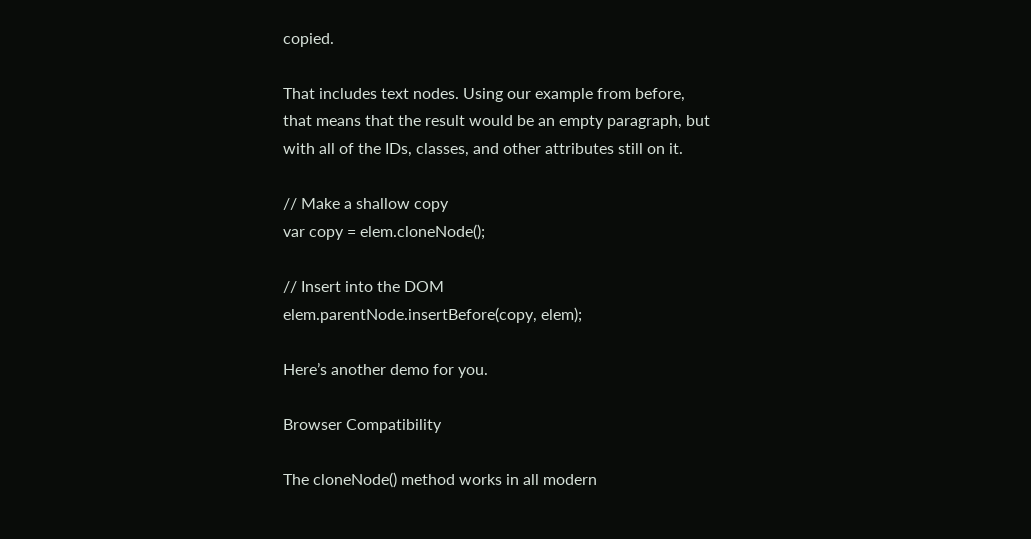copied.

That includes text nodes. Using our example from before, that means that the result would be an empty paragraph, but with all of the IDs, classes, and other attributes still on it.

// Make a shallow copy
var copy = elem.cloneNode();

// Insert into the DOM
elem.parentNode.insertBefore(copy, elem);

Here’s another demo for you.

Browser Compatibility

The cloneNode() method works in all modern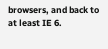browsers, and back to at least IE 6.